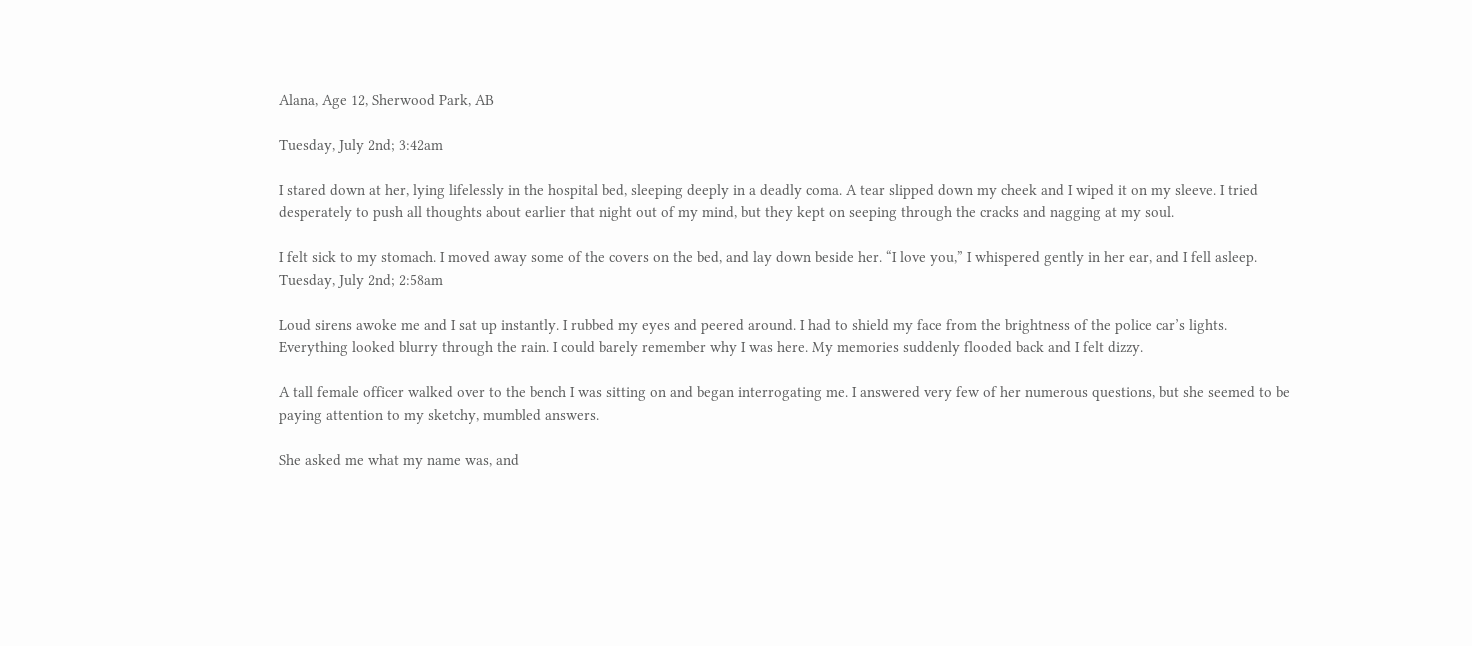Alana, Age 12, Sherwood Park, AB

Tuesday, July 2nd; 3:42am

I stared down at her, lying lifelessly in the hospital bed, sleeping deeply in a deadly coma. A tear slipped down my cheek and I wiped it on my sleeve. I tried desperately to push all thoughts about earlier that night out of my mind, but they kept on seeping through the cracks and nagging at my soul.

I felt sick to my stomach. I moved away some of the covers on the bed, and lay down beside her. “I love you,” I whispered gently in her ear, and I fell asleep.
Tuesday, July 2nd; 2:58am

Loud sirens awoke me and I sat up instantly. I rubbed my eyes and peered around. I had to shield my face from the brightness of the police car’s lights. Everything looked blurry through the rain. I could barely remember why I was here. My memories suddenly flooded back and I felt dizzy.

A tall female officer walked over to the bench I was sitting on and began interrogating me. I answered very few of her numerous questions, but she seemed to be paying attention to my sketchy, mumbled answers.

She asked me what my name was, and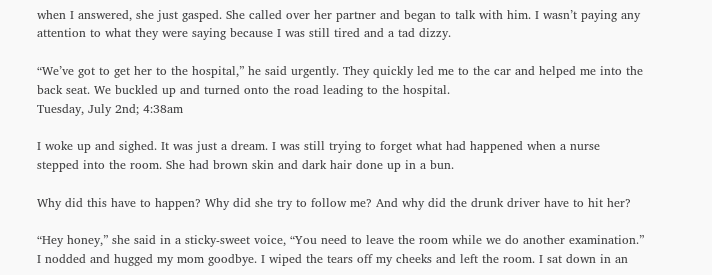when I answered, she just gasped. She called over her partner and began to talk with him. I wasn’t paying any attention to what they were saying because I was still tired and a tad dizzy.

“We’ve got to get her to the hospital,” he said urgently. They quickly led me to the car and helped me into the back seat. We buckled up and turned onto the road leading to the hospital.
Tuesday, July 2nd; 4:38am

I woke up and sighed. It was just a dream. I was still trying to forget what had happened when a nurse stepped into the room. She had brown skin and dark hair done up in a bun.

Why did this have to happen? Why did she try to follow me? And why did the drunk driver have to hit her?

“Hey honey,” she said in a sticky-sweet voice, “You need to leave the room while we do another examination.” I nodded and hugged my mom goodbye. I wiped the tears off my cheeks and left the room. I sat down in an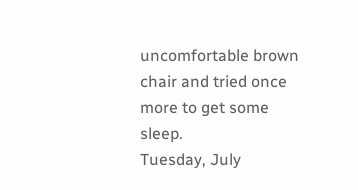uncomfortable brown chair and tried once more to get some sleep.
Tuesday, July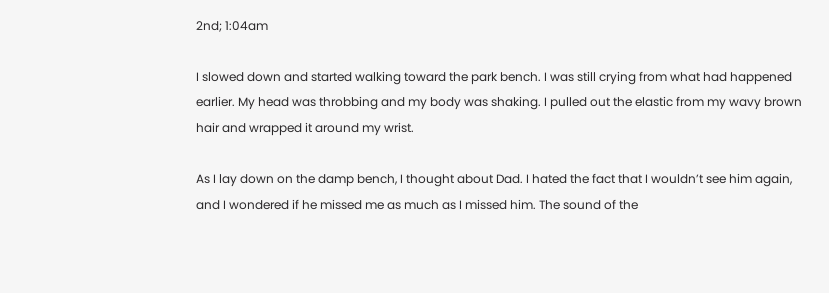2nd; 1:04am

I slowed down and started walking toward the park bench. I was still crying from what had happened earlier. My head was throbbing and my body was shaking. I pulled out the elastic from my wavy brown hair and wrapped it around my wrist.

As I lay down on the damp bench, I thought about Dad. I hated the fact that I wouldn’t see him again, and I wondered if he missed me as much as I missed him. The sound of the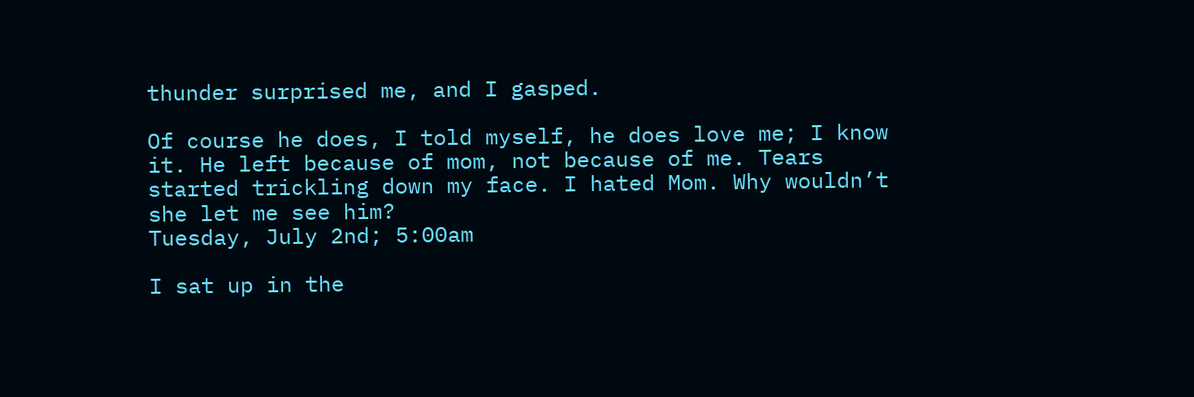thunder surprised me, and I gasped.

Of course he does, I told myself, he does love me; I know it. He left because of mom, not because of me. Tears started trickling down my face. I hated Mom. Why wouldn’t she let me see him?
Tuesday, July 2nd; 5:00am

I sat up in the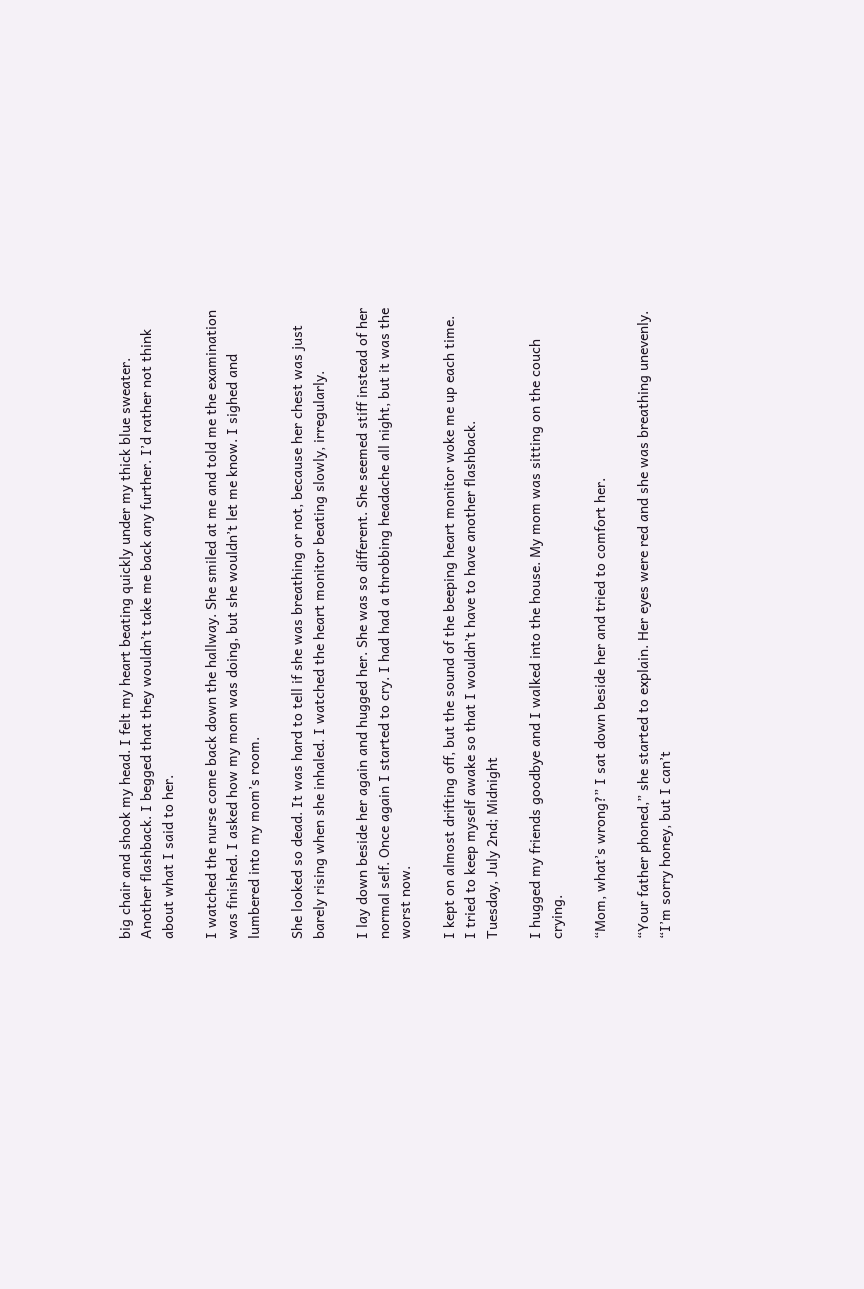big chair and shook my head. I felt my heart beating quickly under my thick blue sweater. Another flashback. I begged that they wouldn’t take me back any further. I’d rather not think about what I said to her.

I watched the nurse come back down the hallway. She smiled at me and told me the examination was finished. I asked how my mom was doing, but she wouldn’t let me know. I sighed and lumbered into my mom’s room.

She looked so dead. It was hard to tell if she was breathing or not, because her chest was just barely rising when she inhaled. I watched the heart monitor beating slowly, irregularly.

I lay down beside her again and hugged her. She was so different. She seemed stiff instead of her normal self. Once again I started to cry. I had had a throbbing headache all night, but it was the worst now.

I kept on almost drifting off, but the sound of the beeping heart monitor woke me up each time. I tried to keep myself awake so that I wouldn’t have to have another flashback.
Tuesday, July 2nd; Midnight

I hugged my friends goodbye and I walked into the house. My mom was sitting on the couch crying.

“Mom, what’s wrong?” I sat down beside her and tried to comfort her.

“Your father phoned,” she started to explain. Her eyes were red and she was breathing unevenly. “I’m sorry honey, but I can’t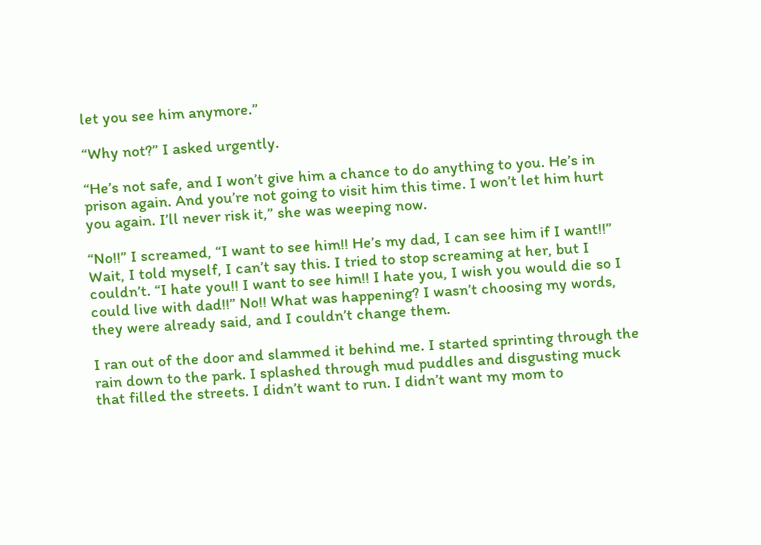let you see him anymore.”

“Why not?” I asked urgently.

“He’s not safe, and I won’t give him a chance to do anything to you. He’s in prison again. And you’re not going to visit him this time. I won’t let him hurt you again. I’ll never risk it,” she was weeping now.

“No!!” I screamed, “I want to see him!! He’s my dad, I can see him if I want!!” Wait, I told myself, I can’t say this. I tried to stop screaming at her, but I couldn’t. “I hate you!! I want to see him!! I hate you, I wish you would die so I could live with dad!!” No!! What was happening? I wasn’t choosing my words, they were already said, and I couldn’t change them.

I ran out of the door and slammed it behind me. I started sprinting through the rain down to the park. I splashed through mud puddles and disgusting muck that filled the streets. I didn’t want to run. I didn’t want my mom to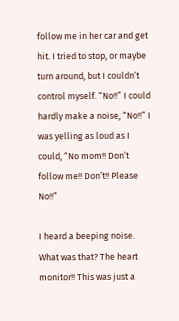follow me in her car and get hit. I tried to stop, or maybe turn around, but I couldn’t control myself. “No!!” I could hardly make a noise, “No!!” I was yelling as loud as I could, “No mom!! Don’t follow me!! Don’t!! Please No!!”

I heard a beeping noise. What was that? The heart monitor!! This was just a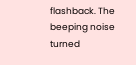flashback. The beeping noise turned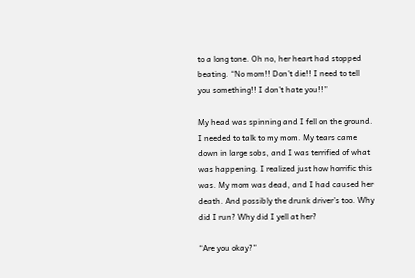to a long tone. Oh no, her heart had stopped beating. “No mom!! Don’t die!! I need to tell you something!! I don’t hate you!!”

My head was spinning and I fell on the ground. I needed to talk to my mom. My tears came down in large sobs, and I was terrified of what was happening. I realized just how horrific this was. My mom was dead, and I had caused her death. And possibly the drunk driver’s too. Why did I run? Why did I yell at her?

“Are you okay?”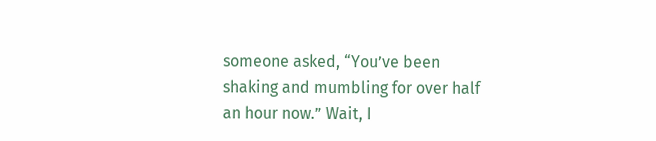someone asked, “You’ve been shaking and mumbling for over half an hour now.” Wait, I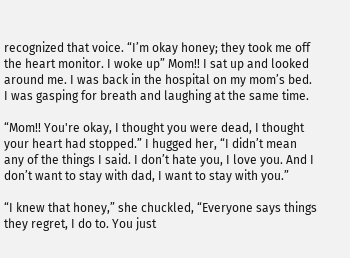recognized that voice. “I’m okay honey; they took me off the heart monitor. I woke up” Mom!! I sat up and looked around me. I was back in the hospital on my mom’s bed. I was gasping for breath and laughing at the same time.

“Mom!! You're okay, I thought you were dead, I thought your heart had stopped.” I hugged her, “I didn’t mean any of the things I said. I don’t hate you, I love you. And I don’t want to stay with dad, I want to stay with you.”

“I knew that honey,” she chuckled, “Everyone says things they regret, I do to. You just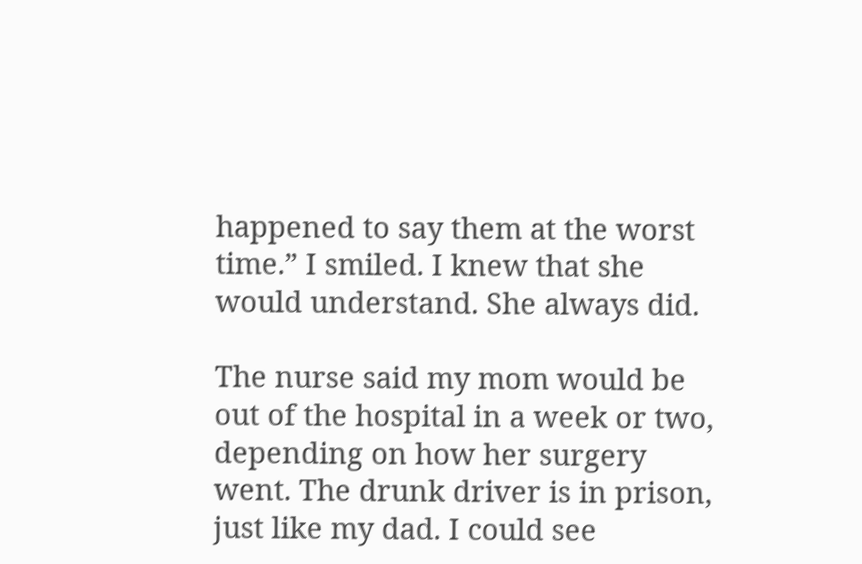happened to say them at the worst time.” I smiled. I knew that she would understand. She always did.

The nurse said my mom would be out of the hospital in a week or two, depending on how her surgery went. The drunk driver is in prison, just like my dad. I could see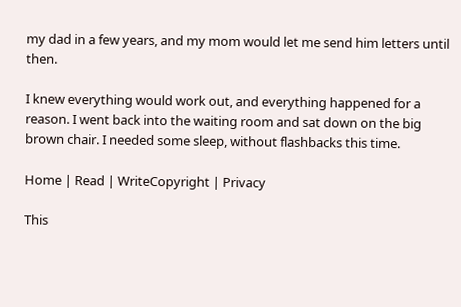my dad in a few years, and my mom would let me send him letters until then.

I knew everything would work out, and everything happened for a reason. I went back into the waiting room and sat down on the big brown chair. I needed some sleep, without flashbacks this time.

Home | Read | WriteCopyright | Privacy

This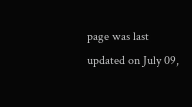page was last updated on July 09,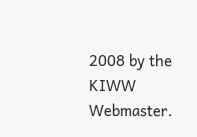2008 by the KIWW Webmaster.